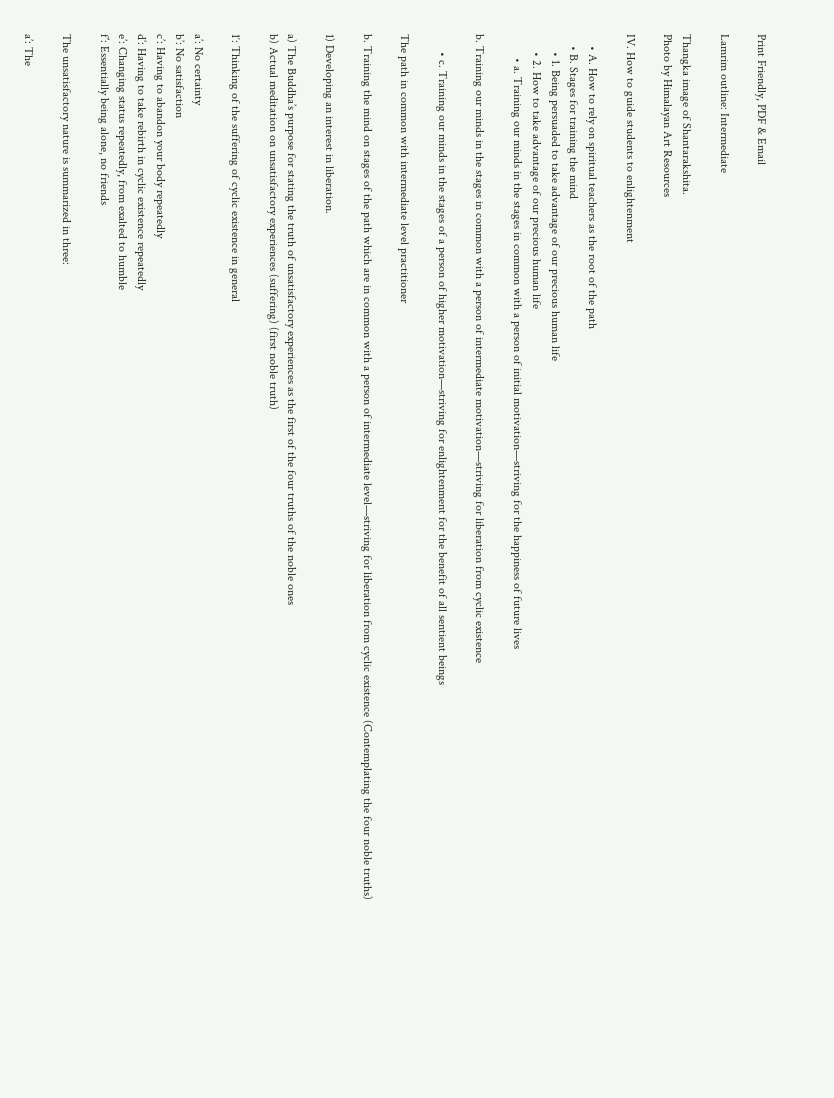Print Friendly, PDF & Email

Lamrim outline: Intermediate

Thangka image of Shantarakshita.
Photo by Himalayan Art Resources

IV. How to guide students to enlightenment

    • A. How to rely on spiritual teachers as the root of the path
    • B. Stages for training the mind
      • 1. Being persuaded to take advantage of our precious human life
      • 2. How to take advantage of our precious human life
        • a. Training our minds in the stages in common with a person of initial motivation—striving for the happiness of future lives

b. Training our minds in the stages in common with a person of intermediate motivation—striving for liberation from cyclic existence

      • c. Training our minds in the stages of a person of higher motivation—striving for enlightenment for the benefit of all sentient beings

The path in common with intermediate level practitioner

b. Training the mind on stages of the path which are in common with a person of intermediate level—striving for liberation from cyclic existence (Contemplating the four noble truths)

1) Developing an interest in liberation.

a) The Buddha’s purpose for stating the truth of unsatisfactory experiences as the first of the four truths of the noble ones
b) Actual meditation on unsatisfactory experiences (suffering) (first noble truth)

1′: Thinking of the suffering of cyclic existence in general

a’: No certainty
b’: No satisfaction
c’: Having to abandon your body repeatedly
d’: Having to take rebirth in cyclic existence repeatedly
e’: Changing status repeatedly, from exalted to humble
f’: Essentially being alone, no friends

The unsatisfactory nature is summarized in three:

a’: The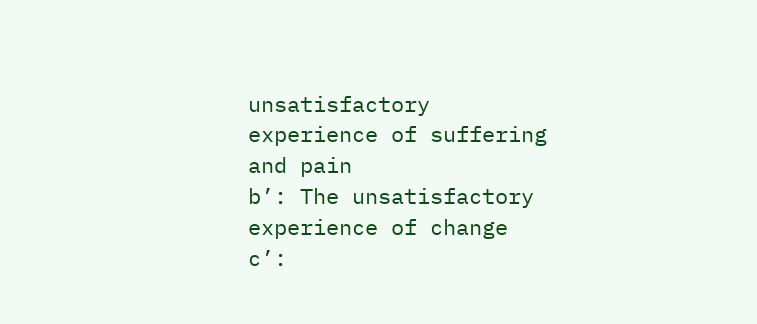unsatisfactory experience of suffering and pain
b’: The unsatisfactory experience of change
c’: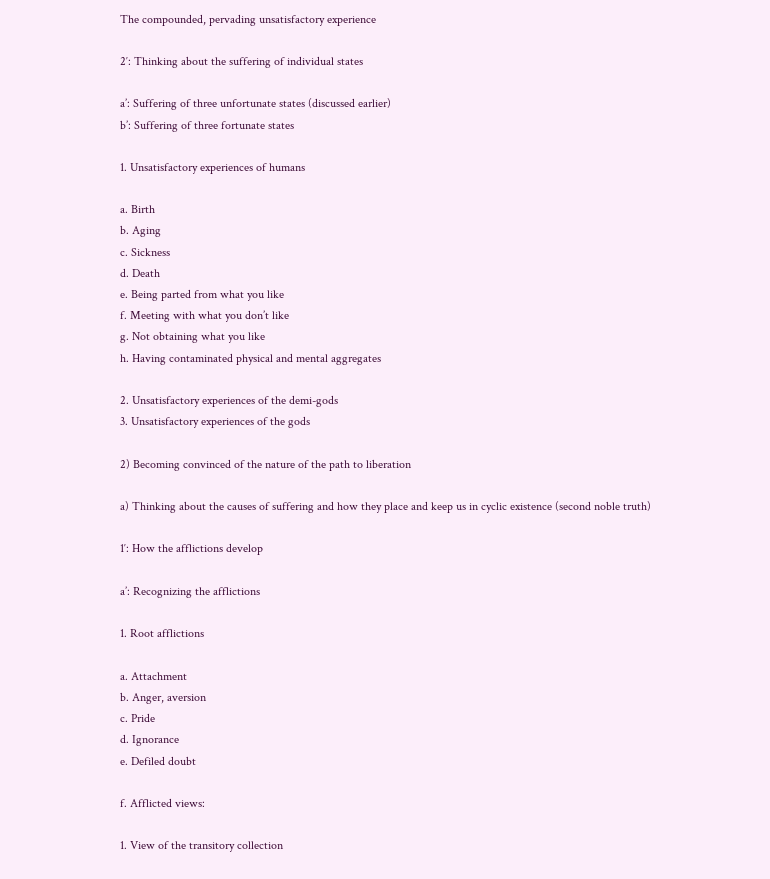The compounded, pervading unsatisfactory experience

2′: Thinking about the suffering of individual states

a’: Suffering of three unfortunate states (discussed earlier)
b’: Suffering of three fortunate states

1. Unsatisfactory experiences of humans

a. Birth
b. Aging
c. Sickness
d. Death
e. Being parted from what you like
f. Meeting with what you don’t like
g. Not obtaining what you like
h. Having contaminated physical and mental aggregates

2. Unsatisfactory experiences of the demi-gods
3. Unsatisfactory experiences of the gods

2) Becoming convinced of the nature of the path to liberation

a) Thinking about the causes of suffering and how they place and keep us in cyclic existence (second noble truth)

1′: How the afflictions develop

a’: Recognizing the afflictions

1. Root afflictions

a. Attachment
b. Anger, aversion
c. Pride
d. Ignorance
e. Defiled doubt

f. Afflicted views:

1. View of the transitory collection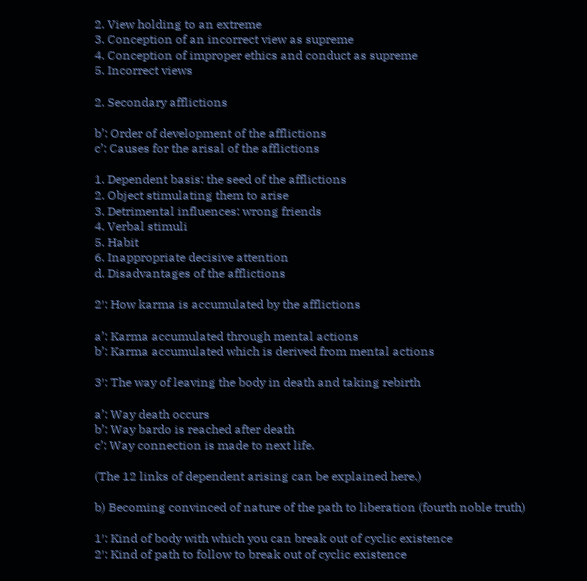2. View holding to an extreme
3. Conception of an incorrect view as supreme
4. Conception of improper ethics and conduct as supreme
5. Incorrect views

2. Secondary afflictions

b’: Order of development of the afflictions
c’: Causes for the arisal of the afflictions

1. Dependent basis: the seed of the afflictions
2. Object stimulating them to arise
3. Detrimental influences: wrong friends
4. Verbal stimuli
5. Habit
6. Inappropriate decisive attention
d. Disadvantages of the afflictions

2′: How karma is accumulated by the afflictions

a’: Karma accumulated through mental actions
b’: Karma accumulated which is derived from mental actions

3′: The way of leaving the body in death and taking rebirth

a’: Way death occurs
b’: Way bardo is reached after death
c’: Way connection is made to next life.

(The 12 links of dependent arising can be explained here.)

b) Becoming convinced of nature of the path to liberation (fourth noble truth)

1′: Kind of body with which you can break out of cyclic existence
2′: Kind of path to follow to break out of cyclic existence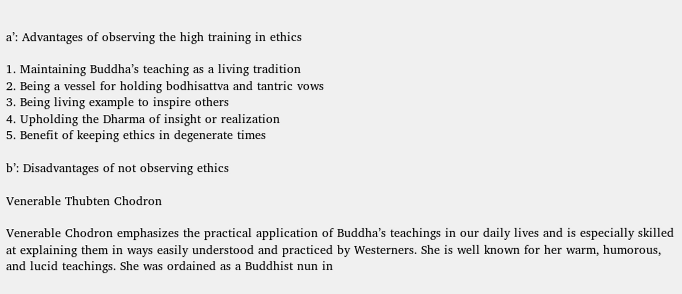a’: Advantages of observing the high training in ethics

1. Maintaining Buddha’s teaching as a living tradition
2. Being a vessel for holding bodhisattva and tantric vows
3. Being living example to inspire others
4. Upholding the Dharma of insight or realization
5. Benefit of keeping ethics in degenerate times

b’: Disadvantages of not observing ethics

Venerable Thubten Chodron

Venerable Chodron emphasizes the practical application of Buddha’s teachings in our daily lives and is especially skilled at explaining them in ways easily understood and practiced by Westerners. She is well known for her warm, humorous, and lucid teachings. She was ordained as a Buddhist nun in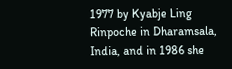1977 by Kyabje Ling Rinpoche in Dharamsala, India, and in 1986 she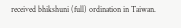received bhikshuni (full) ordination in Taiwan.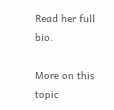Read her full bio.

More on this topic